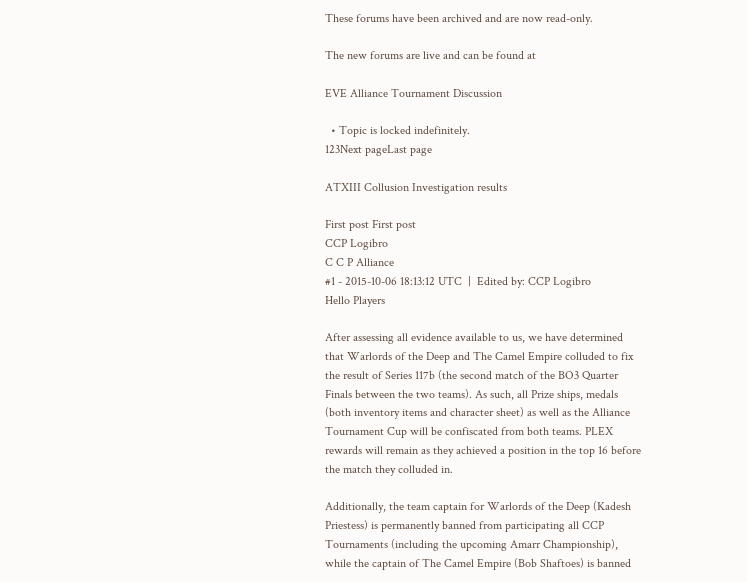These forums have been archived and are now read-only.

The new forums are live and can be found at

EVE Alliance Tournament Discussion

  • Topic is locked indefinitely.
123Next pageLast page

ATXIII Collusion Investigation results

First post First post
CCP Logibro
C C P Alliance
#1 - 2015-10-06 18:13:12 UTC  |  Edited by: CCP Logibro
Hello Players

After assessing all evidence available to us, we have determined that Warlords of the Deep and The Camel Empire colluded to fix the result of Series 117b (the second match of the BO3 Quarter Finals between the two teams). As such, all Prize ships, medals (both inventory items and character sheet) as well as the Alliance Tournament Cup will be confiscated from both teams. PLEX rewards will remain as they achieved a position in the top 16 before the match they colluded in.

Additionally, the team captain for Warlords of the Deep (Kadesh Priestess) is permanently banned from participating all CCP Tournaments (including the upcoming Amarr Championship), while the captain of The Camel Empire (Bob Shaftoes) is banned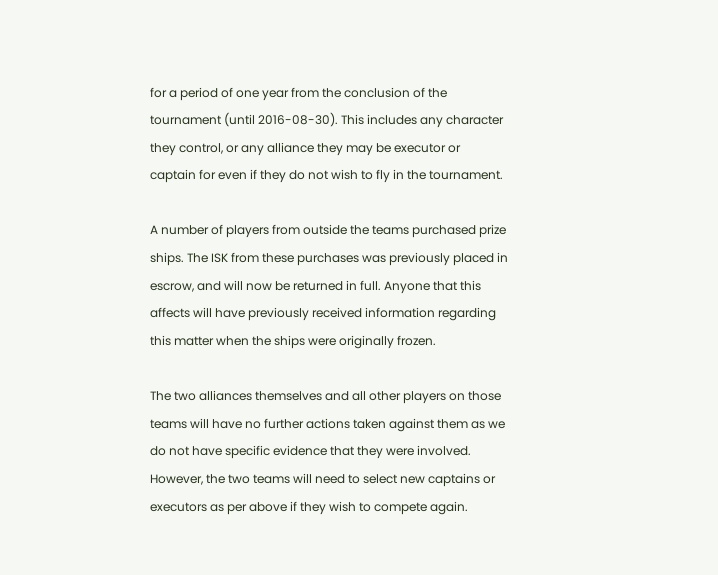for a period of one year from the conclusion of the tournament (until 2016-08-30). This includes any character they control, or any alliance they may be executor or captain for even if they do not wish to fly in the tournament.

A number of players from outside the teams purchased prize ships. The ISK from these purchases was previously placed in escrow, and will now be returned in full. Anyone that this affects will have previously received information regarding this matter when the ships were originally frozen.

The two alliances themselves and all other players on those teams will have no further actions taken against them as we do not have specific evidence that they were involved. However, the two teams will need to select new captains or executors as per above if they wish to compete again.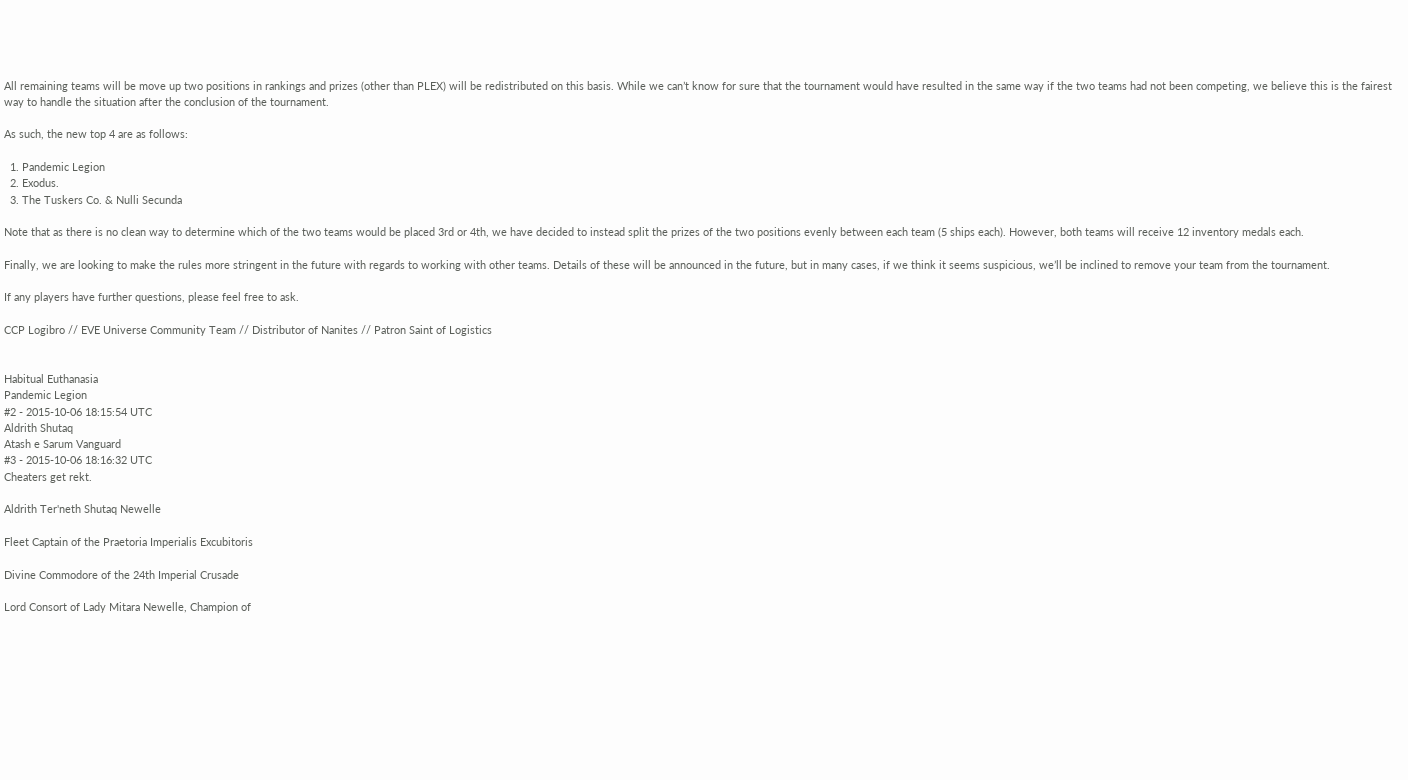All remaining teams will be move up two positions in rankings and prizes (other than PLEX) will be redistributed on this basis. While we can’t know for sure that the tournament would have resulted in the same way if the two teams had not been competing, we believe this is the fairest way to handle the situation after the conclusion of the tournament.

As such, the new top 4 are as follows:

  1. Pandemic Legion
  2. Exodus.
  3. The Tuskers Co. & Nulli Secunda

Note that as there is no clean way to determine which of the two teams would be placed 3rd or 4th, we have decided to instead split the prizes of the two positions evenly between each team (5 ships each). However, both teams will receive 12 inventory medals each.

Finally, we are looking to make the rules more stringent in the future with regards to working with other teams. Details of these will be announced in the future, but in many cases, if we think it seems suspicious, we’ll be inclined to remove your team from the tournament.

If any players have further questions, please feel free to ask.

CCP Logibro // EVE Universe Community Team // Distributor of Nanites // Patron Saint of Logistics


Habitual Euthanasia
Pandemic Legion
#2 - 2015-10-06 18:15:54 UTC
Aldrith Shutaq
Atash e Sarum Vanguard
#3 - 2015-10-06 18:16:32 UTC
Cheaters get rekt.

Aldrith Ter'neth Shutaq Newelle

Fleet Captain of the Praetoria Imperialis Excubitoris

Divine Commodore of the 24th Imperial Crusade

Lord Consort of Lady Mitara Newelle, Champion of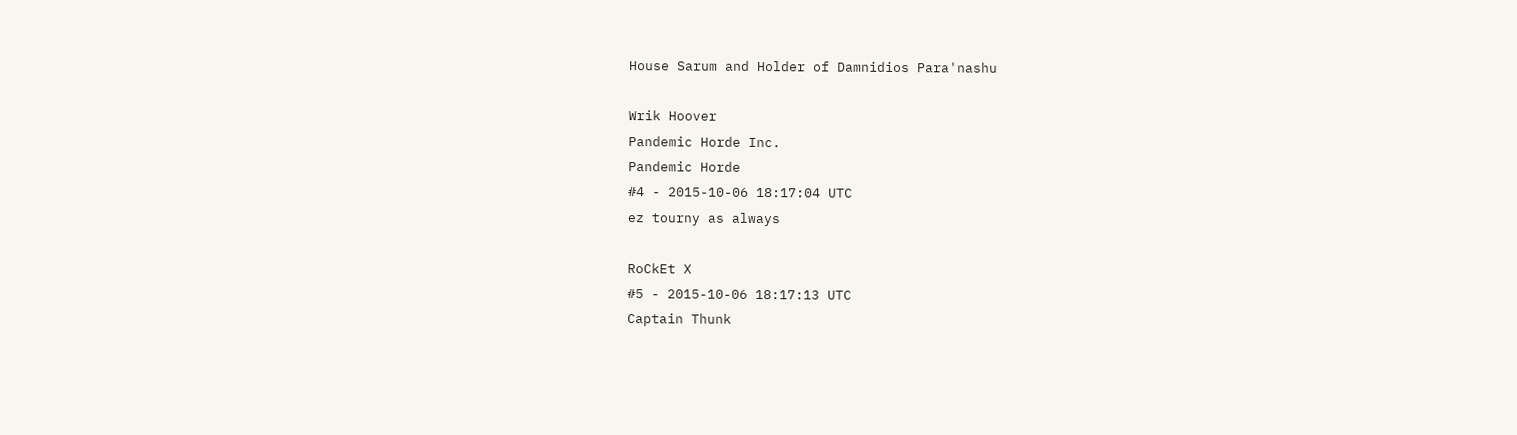House Sarum and Holder of Damnidios Para'nashu

Wrik Hoover
Pandemic Horde Inc.
Pandemic Horde
#4 - 2015-10-06 18:17:04 UTC
ez tourny as always

RoCkEt X
#5 - 2015-10-06 18:17:13 UTC
Captain Thunk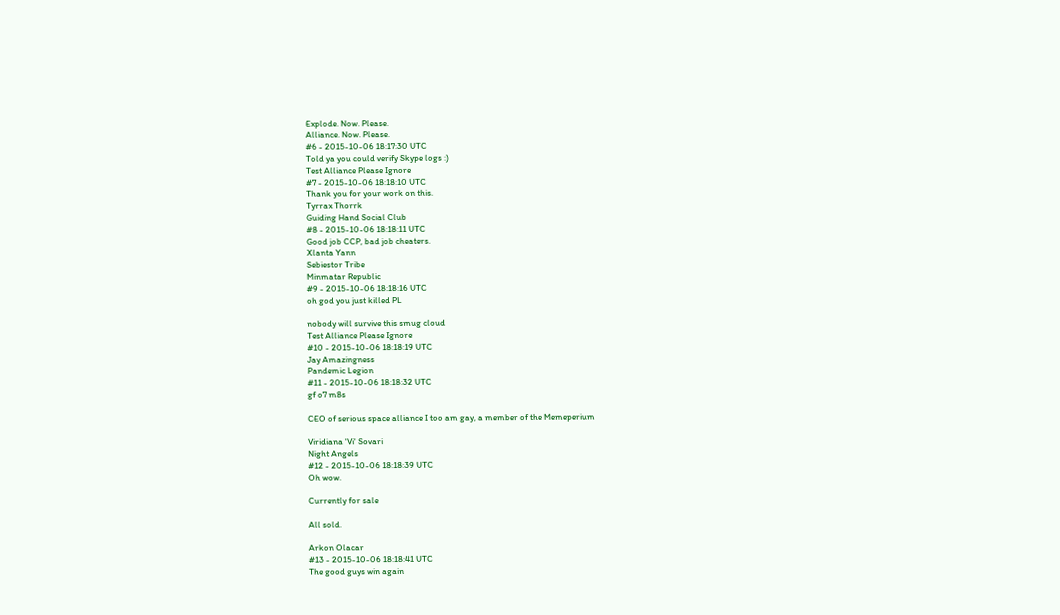Explode. Now. Please.
Alliance. Now. Please.
#6 - 2015-10-06 18:17:30 UTC
Told ya you could verify Skype logs :)
Test Alliance Please Ignore
#7 - 2015-10-06 18:18:10 UTC
Thank you for your work on this.
Tyrrax Thorrk
Guiding Hand Social Club
#8 - 2015-10-06 18:18:11 UTC
Good job CCP, bad job cheaters.
Xlanta Yann
Sebiestor Tribe
Minmatar Republic
#9 - 2015-10-06 18:18:16 UTC
oh god you just killed PL

nobody will survive this smug cloud
Test Alliance Please Ignore
#10 - 2015-10-06 18:18:19 UTC
Jay Amazingness
Pandemic Legion
#11 - 2015-10-06 18:18:32 UTC
gf o7 m8s

CEO of serious space alliance I too am gay, a member of the Memeperium

Viridiana 'Vi' Sovari
Night Angels
#12 - 2015-10-06 18:18:39 UTC
Oh wow.

Currently for sale

All sold.

Arkon Olacar
#13 - 2015-10-06 18:18:41 UTC
The good guys win again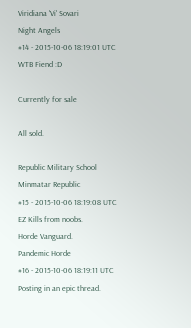Viridiana 'Vi' Sovari
Night Angels
#14 - 2015-10-06 18:19:01 UTC
WTB Fiend :D

Currently for sale

All sold.

Republic Military School
Minmatar Republic
#15 - 2015-10-06 18:19:08 UTC
EZ Kills from noobs.
Horde Vanguard.
Pandemic Horde
#16 - 2015-10-06 18:19:11 UTC
Posting in an epic thread.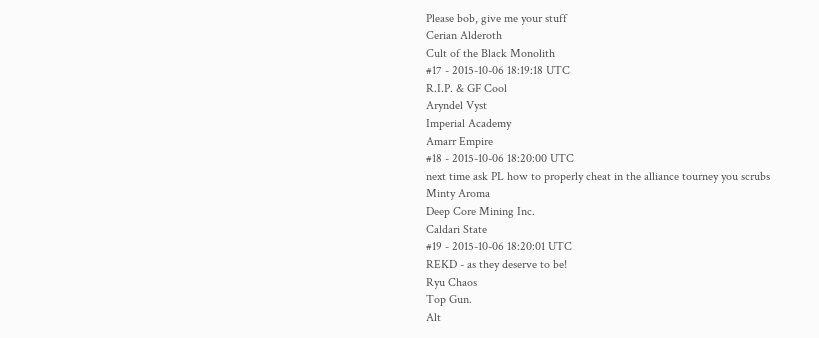Please bob, give me your stuff
Cerian Alderoth
Cult of the Black Monolith
#17 - 2015-10-06 18:19:18 UTC
R.I.P. & GF Cool
Aryndel Vyst
Imperial Academy
Amarr Empire
#18 - 2015-10-06 18:20:00 UTC
next time ask PL how to properly cheat in the alliance tourney you scrubs
Minty Aroma
Deep Core Mining Inc.
Caldari State
#19 - 2015-10-06 18:20:01 UTC
REKD - as they deserve to be!
Ryu Chaos
Top Gun.
Alt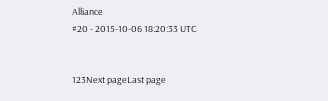Alliance
#20 - 2015-10-06 18:20:33 UTC


123Next pageLast page